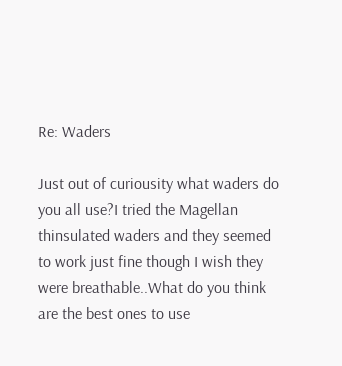Re: Waders

Just out of curiousity what waders do you all use?I tried the Magellan thinsulated waders and they seemed to work just fine though I wish they were breathable..What do you think are the best ones to use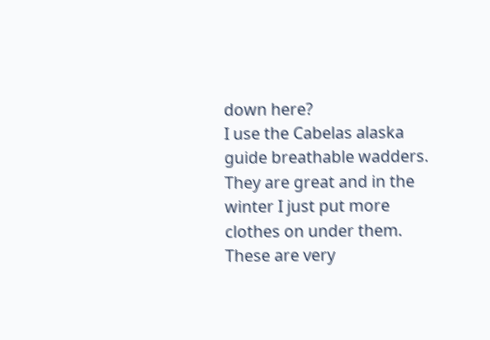down here?
I use the Cabelas alaska guide breathable wadders.  They are great and in the winter I just put more clothes on under them.  These are very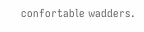confortable wadders.